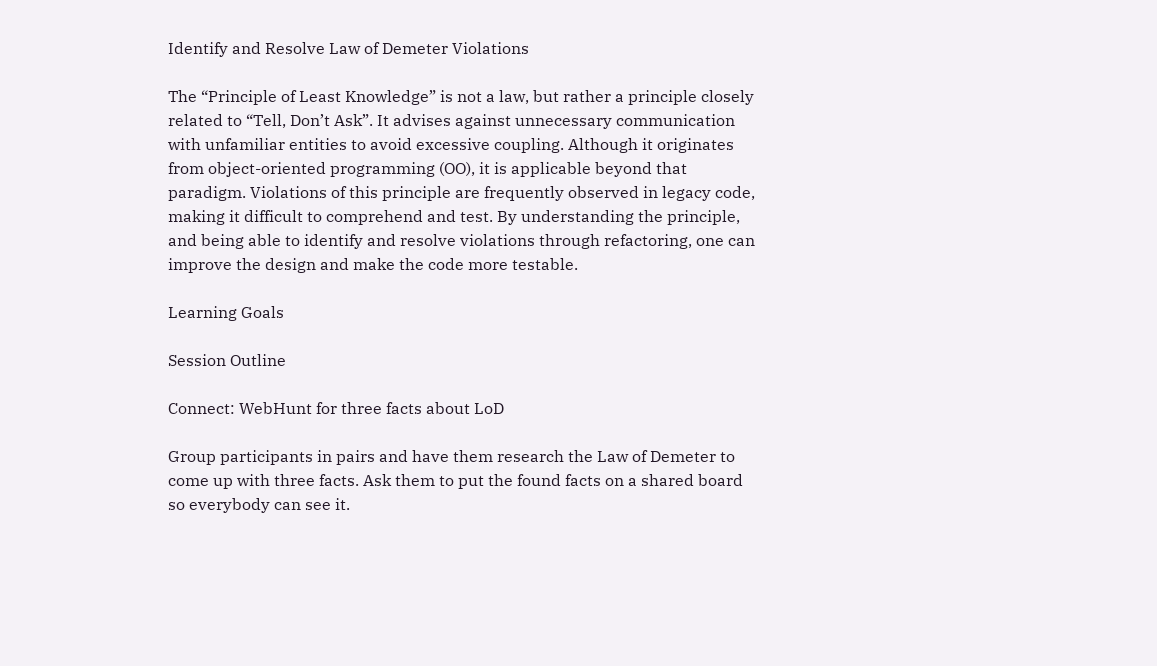Identify and Resolve Law of Demeter Violations

The “Principle of Least Knowledge” is not a law, but rather a principle closely related to “Tell, Don’t Ask”. It advises against unnecessary communication with unfamiliar entities to avoid excessive coupling. Although it originates from object-oriented programming (OO), it is applicable beyond that paradigm. Violations of this principle are frequently observed in legacy code, making it difficult to comprehend and test. By understanding the principle, and being able to identify and resolve violations through refactoring, one can improve the design and make the code more testable.

Learning Goals

Session Outline

Connect: WebHunt for three facts about LoD

Group participants in pairs and have them research the Law of Demeter to come up with three facts. Ask them to put the found facts on a shared board so everybody can see it.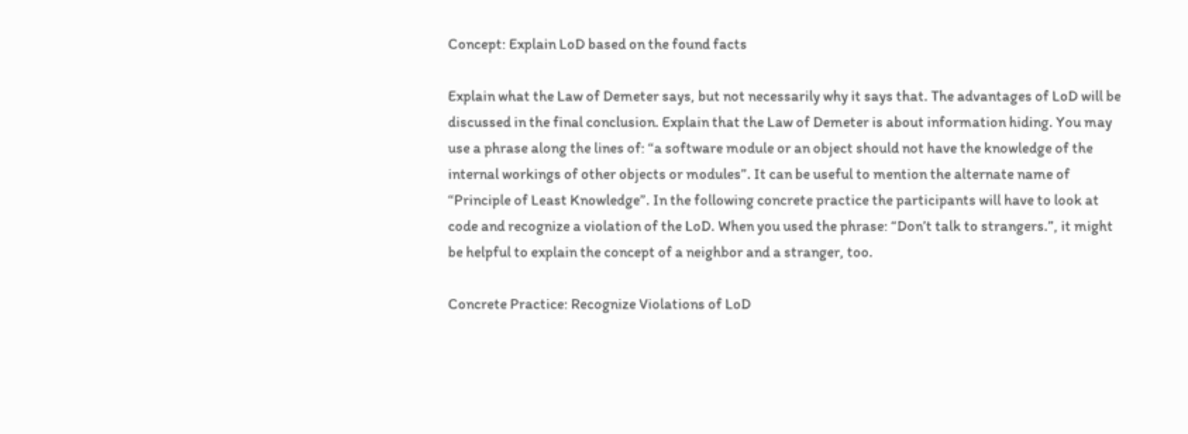Concept: Explain LoD based on the found facts

Explain what the Law of Demeter says, but not necessarily why it says that. The advantages of LoD will be discussed in the final conclusion. Explain that the Law of Demeter is about information hiding. You may use a phrase along the lines of: “a software module or an object should not have the knowledge of the internal workings of other objects or modules”. It can be useful to mention the alternate name of “Principle of Least Knowledge”. In the following concrete practice the participants will have to look at code and recognize a violation of the LoD. When you used the phrase: “Don’t talk to strangers.”, it might be helpful to explain the concept of a neighbor and a stranger, too.

Concrete Practice: Recognize Violations of LoD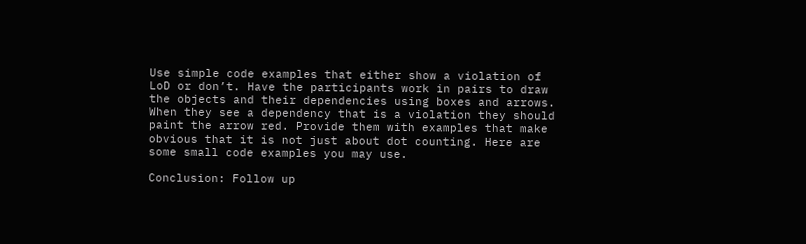Use simple code examples that either show a violation of LoD or don’t. Have the participants work in pairs to draw the objects and their dependencies using boxes and arrows. When they see a dependency that is a violation they should paint the arrow red. Provide them with examples that make obvious that it is not just about dot counting. Here are some small code examples you may use.

Conclusion: Follow up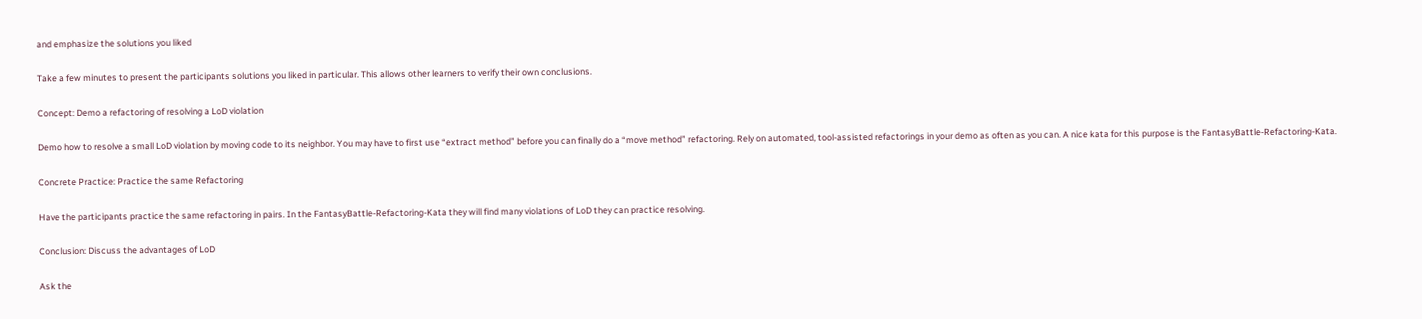and emphasize the solutions you liked

Take a few minutes to present the participants solutions you liked in particular. This allows other learners to verify their own conclusions.

Concept: Demo a refactoring of resolving a LoD violation

Demo how to resolve a small LoD violation by moving code to its neighbor. You may have to first use “extract method” before you can finally do a “move method” refactoring. Rely on automated, tool-assisted refactorings in your demo as often as you can. A nice kata for this purpose is the FantasyBattle-Refactoring-Kata.

Concrete Practice: Practice the same Refactoring

Have the participants practice the same refactoring in pairs. In the FantasyBattle-Refactoring-Kata they will find many violations of LoD they can practice resolving.

Conclusion: Discuss the advantages of LoD

Ask the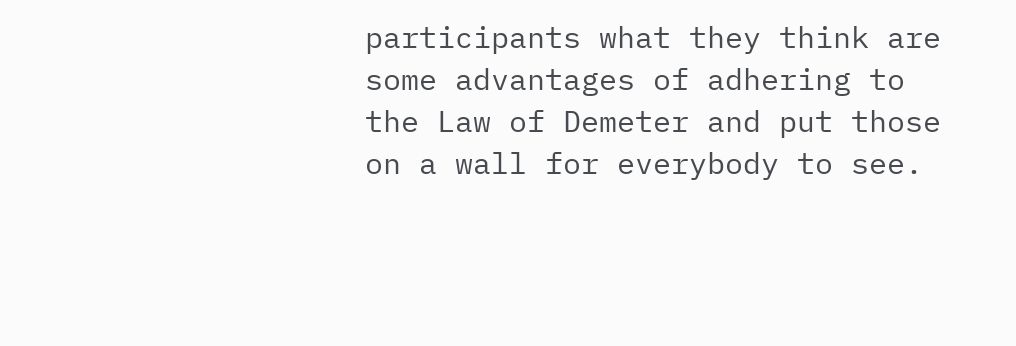participants what they think are some advantages of adhering to the Law of Demeter and put those on a wall for everybody to see.